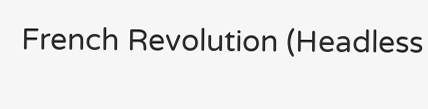French Revolution (Headless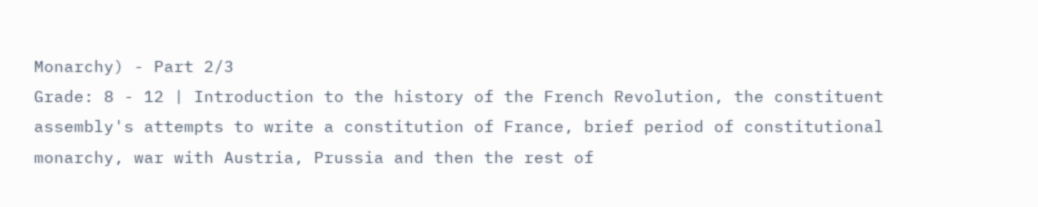Monarchy) - Part 2/3
Grade: 8 - 12 | Introduction to the history of the French Revolution, the constituent assembly's attempts to write a constitution of France, brief period of constitutional monarchy, war with Austria, Prussia and then the rest of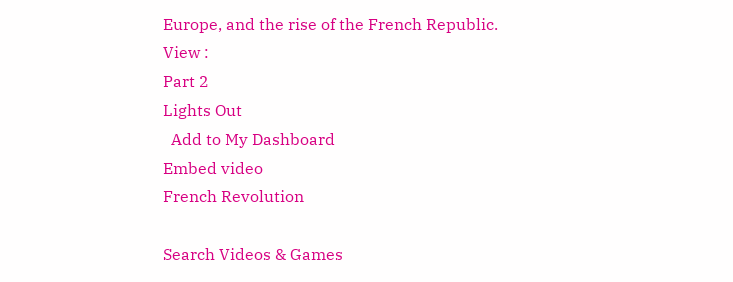Europe, and the rise of the French Republic.
View :
Part 2
Lights Out
  Add to My Dashboard
Embed video
French Revolution

Search Videos & Games